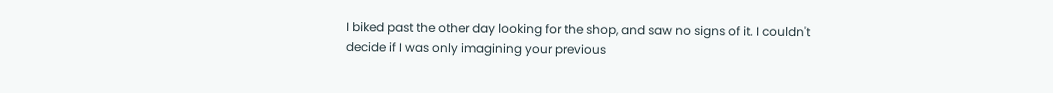I biked past the other day looking for the shop, and saw no signs of it. I couldn't decide if I was only imagining your previous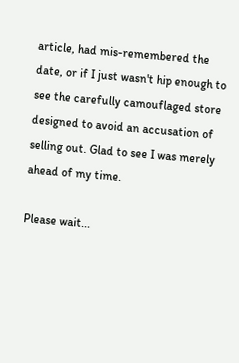article, had mis-remembered the date, or if I just wasn't hip enough to see the carefully camouflaged store designed to avoid an accusation of selling out. Glad to see I was merely ahead of my time.

Please wait...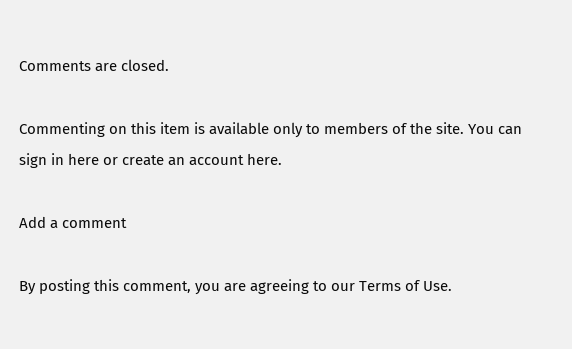Comments are closed.

Commenting on this item is available only to members of the site. You can sign in here or create an account here.

Add a comment

By posting this comment, you are agreeing to our Terms of Use.